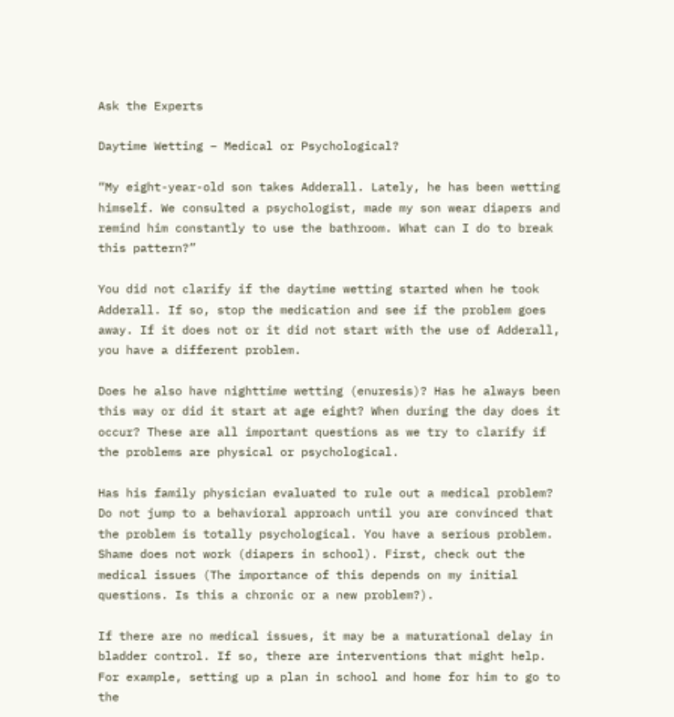Ask the Experts

Daytime Wetting – Medical or Psychological?

“My eight-year-old son takes Adderall. Lately, he has been wetting himself. We consulted a psychologist, made my son wear diapers and remind him constantly to use the bathroom. What can I do to break this pattern?”

You did not clarify if the daytime wetting started when he took Adderall. If so, stop the medication and see if the problem goes away. If it does not or it did not start with the use of Adderall, you have a different problem.

Does he also have nighttime wetting (enuresis)? Has he always been this way or did it start at age eight? When during the day does it occur? These are all important questions as we try to clarify if the problems are physical or psychological.

Has his family physician evaluated to rule out a medical problem? Do not jump to a behavioral approach until you are convinced that the problem is totally psychological. You have a serious problem. Shame does not work (diapers in school). First, check out the medical issues (The importance of this depends on my initial questions. Is this a chronic or a new problem?).

If there are no medical issues, it may be a maturational delay in bladder control. If so, there are interventions that might help. For example, setting up a plan in school and home for him to go to the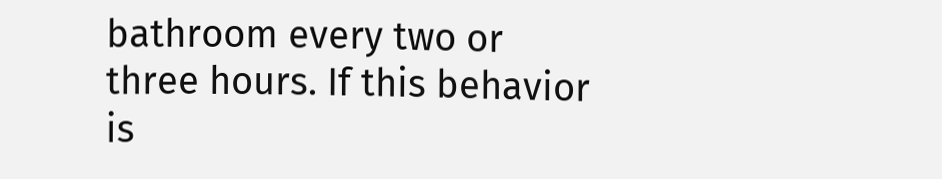bathroom every two or three hours. If this behavior is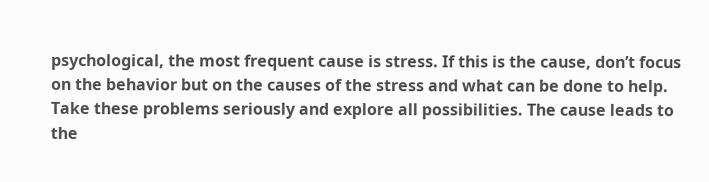psychological, the most frequent cause is stress. If this is the cause, don’t focus on the behavior but on the causes of the stress and what can be done to help. Take these problems seriously and explore all possibilities. The cause leads to the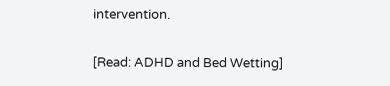intervention.

[Read: ADHD and Bed Wetting]